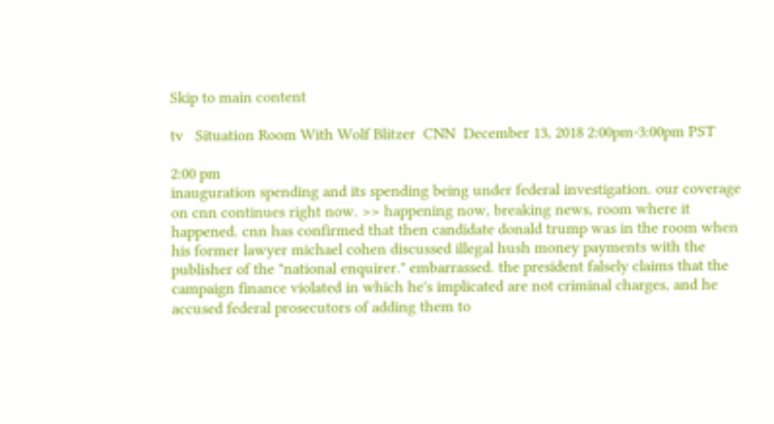Skip to main content

tv   Situation Room With Wolf Blitzer  CNN  December 13, 2018 2:00pm-3:00pm PST

2:00 pm
inauguration spending and its spending being under federal investigation. our coverage on cnn continues right now. >> happening now, breaking news, room where it happened. cnn has confirmed that then candidate donald trump was in the room when his former lawyer michael cohen discussed illegal hush money payments with the publisher of the "national enquirer." embarrassed. the president falsely claims that the campaign finance violated in which he's implicated are not criminal charges, and he accused federal prosecutors of adding them to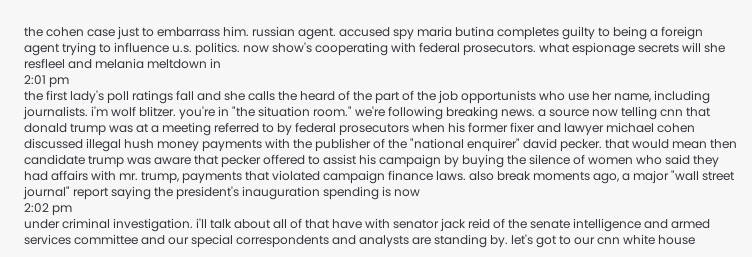the cohen case just to embarrass him. russian agent. accused spy maria butina completes guilty to being a foreign agent trying to influence u.s. politics. now show's cooperating with federal prosecutors. what espionage secrets will she resfleel and melania meltdown in
2:01 pm
the first lady's poll ratings fall and she calls the heard of the part of the job opportunists who use her name, including journalists. i'm wolf blitzer. you're in "the situation room." we're following breaking news. a source now telling cnn that donald trump was at a meeting referred to by federal prosecutors when his former fixer and lawyer michael cohen discussed illegal hush money payments with the publisher of the "national enquirer" david pecker. that would mean then candidate trump was aware that pecker offered to assist his campaign by buying the silence of women who said they had affairs with mr. trump, payments that violated campaign finance laws. also break moments ago, a major "wall street journal" report saying the president's inauguration spending is now
2:02 pm
under criminal investigation. i'll talk about all of that have with senator jack reid of the senate intelligence and armed services committee and our special correspondents and analysts are standing by. let's got to our cnn white house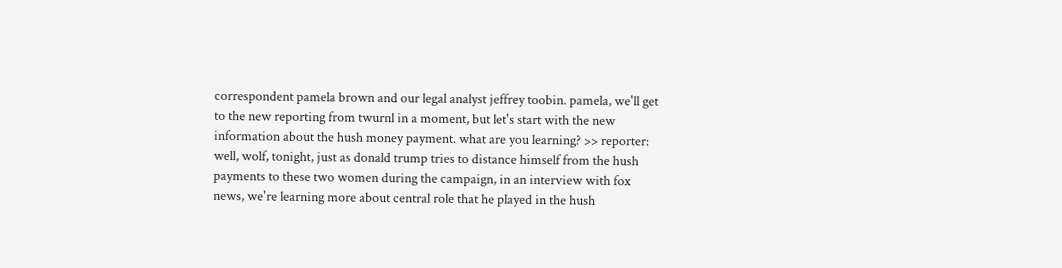correspondent pamela brown and our legal analyst jeffrey toobin. pamela, we'll get to the new reporting from twurnl in a moment, but let's start with the new information about the hush money payment. what are you learning? >> reporter: well, wolf, tonight, just as donald trump tries to distance himself from the hush payments to these two women during the campaign, in an interview with fox news, we're learning more about central role that he played in the hush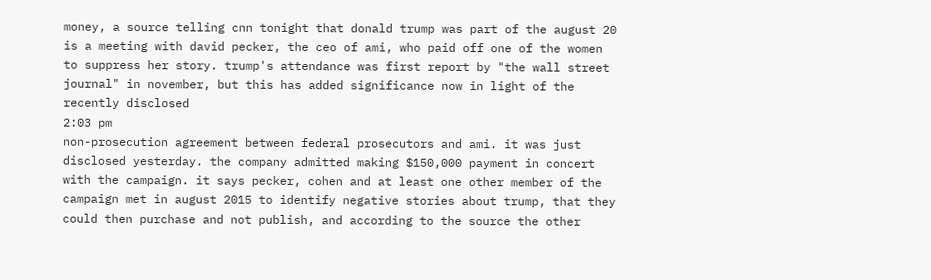money, a source telling cnn tonight that donald trump was part of the august 20 is a meeting with david pecker, the ceo of ami, who paid off one of the women to suppress her story. trump's attendance was first report by "the wall street journal" in november, but this has added significance now in light of the recently disclosed
2:03 pm
non-prosecution agreement between federal prosecutors and ami. it was just disclosed yesterday. the company admitted making $150,000 payment in concert with the campaign. it says pecker, cohen and at least one other member of the campaign met in august 2015 to identify negative stories about trump, that they could then purchase and not publish, and according to the source the other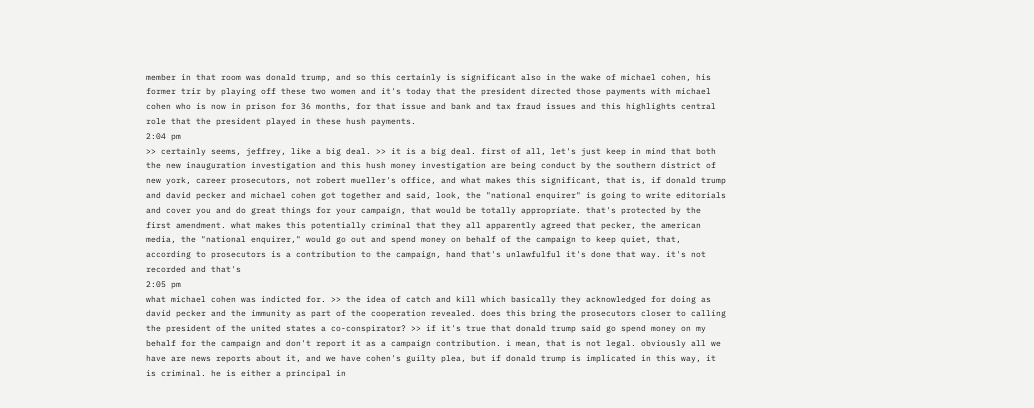member in that room was donald trump, and so this certainly is significant also in the wake of michael cohen, his former trir by playing off these two women and it's today that the president directed those payments with michael cohen who is now in prison for 36 months, for that issue and bank and tax fraud issues and this highlights central role that the president played in these hush payments.
2:04 pm
>> certainly seems, jeffrey, like a big deal. >> it is a big deal. first of all, let's just keep in mind that both the new inauguration investigation and this hush money investigation are being conduct by the southern district of new york, career prosecutors, not robert mueller's office, and what makes this significant, that is, if donald trump and david pecker and michael cohen got together and said, look, the "national enquirer" is going to write editorials and cover you and do great things for your campaign, that would be totally appropriate. that's protected by the first amendment. what makes this potentially criminal that they all apparently agreed that pecker, the american media, the "national enquirer," would go out and spend money on behalf of the campaign to keep quiet, that, according to prosecutors is a contribution to the campaign, hand that's unlawfulful it's done that way. it's not recorded and that's
2:05 pm
what michael cohen was indicted for. >> the idea of catch and kill which basically they acknowledged for doing as david pecker and the immunity as part of the cooperation revealed. does this bring the prosecutors closer to calling the president of the united states a co-conspirator? >> if it's true that donald trump said go spend money on my behalf for the campaign and don't report it as a campaign contribution. i mean, that is not legal. obviously all we have are news reports about it, and we have cohen's guilty plea, but if donald trump is implicated in this way, it is criminal. he is either a principal in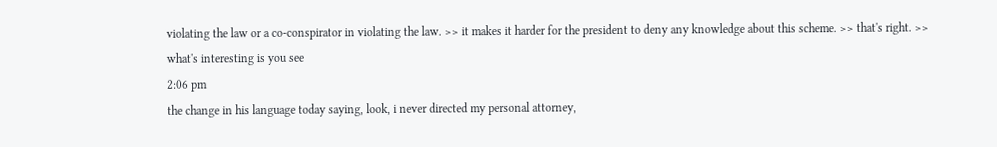violating the law or a co-conspirator in violating the law. >> it makes it harder for the president to deny any knowledge about this scheme. >> that's right. >> what's interesting is you see
2:06 pm
the change in his language today saying, look, i never directed my personal attorney,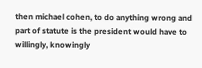then michael cohen, to do anything wrong and part of statute is the president would have to willingly, knowingly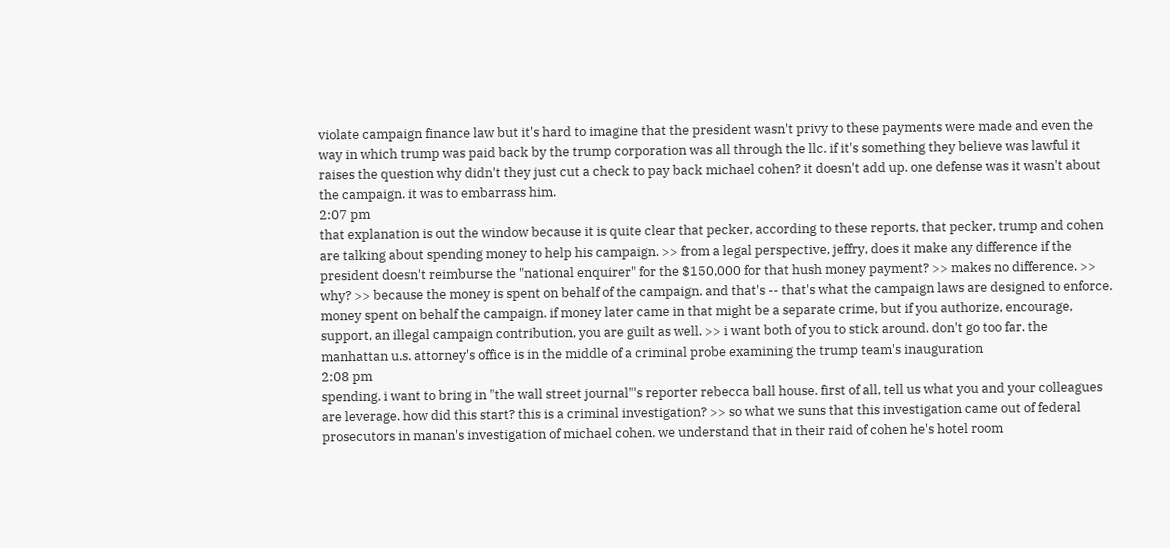violate campaign finance law but it's hard to imagine that the president wasn't privy to these payments were made and even the way in which trump was paid back by the trump corporation was all through the llc. if it's something they believe was lawful it raises the question why didn't they just cut a check to pay back michael cohen? it doesn't add up. one defense was it wasn't about the campaign. it was to embarrass him.
2:07 pm
that explanation is out the window because it is quite clear that pecker, according to these reports, that pecker, trump and cohen are talking about spending money to help his campaign. >> from a legal perspective, jeffry, does it make any difference if the president doesn't reimburse the "national enquirer" for the $150,000 for that hush money payment? >> makes no difference. >> why? >> because the money is spent on behalf of the campaign. and that's -- that's what the campaign laws are designed to enforce. money spent on behalf the campaign. if money later came in that might be a separate crime, but if you authorize, encourage, support, an illegal campaign contribution, you are guilt as well. >> i want both of you to stick around. don't go too far. the manhattan u.s. attorney's office is in the middle of a criminal probe examining the trump team's inauguration
2:08 pm
spending. i want to bring in "the wall street journal"'s reporter rebecca ball house. first of all, tell us what you and your colleagues are leverage. how did this start? this is a criminal investigation? >> so what we suns that this investigation came out of federal prosecutors in manan's investigation of michael cohen. we understand that in their raid of cohen he's hotel room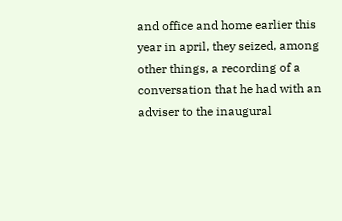and office and home earlier this year in april, they seized, among other things, a recording of a conversation that he had with an adviser to the inaugural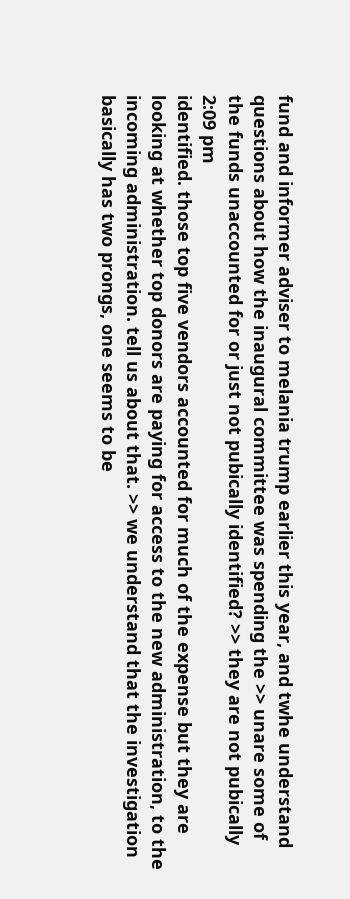fund and informer adviser to melania trump earlier this year, and twhe understand questions about how the inaugural committee was spending the >> unare some of the funds unaccounted for or just not pubically identified? >> they are not pubically
2:09 pm
identified. those top five vendors accounted for much of the expense but they are looking at whether top donors are paying for access to the new administration, to the incoming administration. tell us about that. >> we understand that the investigation basically has two prongs, one seems to be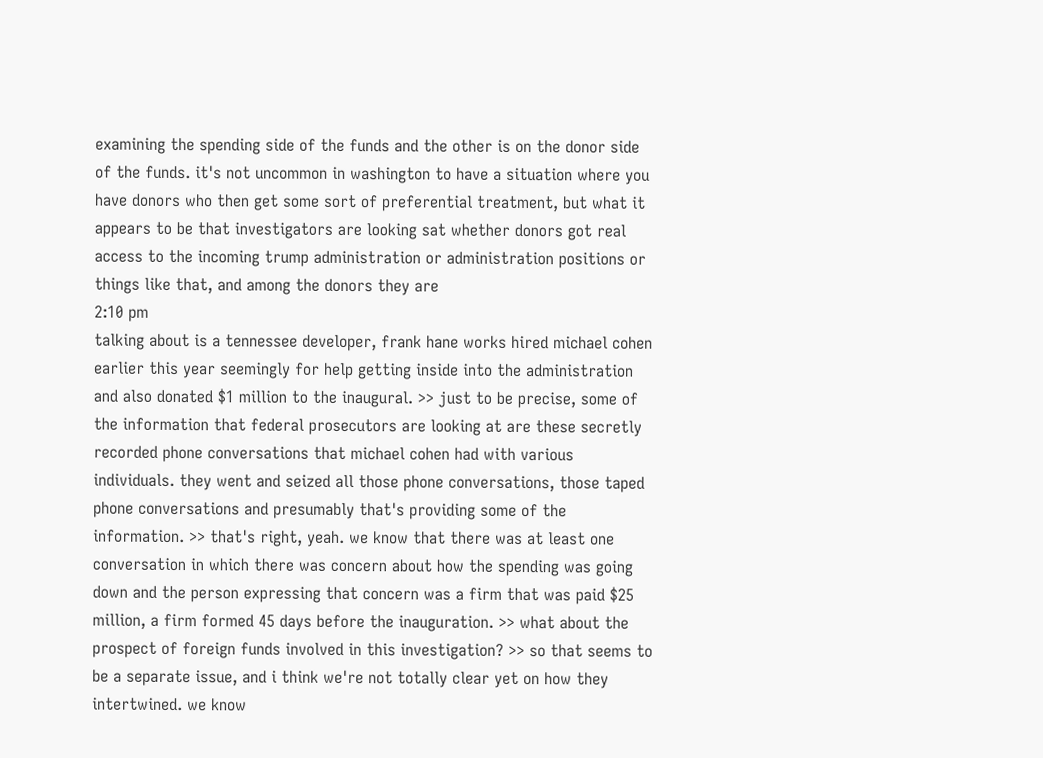examining the spending side of the funds and the other is on the donor side of the funds. it's not uncommon in washington to have a situation where you have donors who then get some sort of preferential treatment, but what it appears to be that investigators are looking sat whether donors got real access to the incoming trump administration or administration positions or things like that, and among the donors they are
2:10 pm
talking about is a tennessee developer, frank hane works hired michael cohen earlier this year seemingly for help getting inside into the administration and also donated $1 million to the inaugural. >> just to be precise, some of the information that federal prosecutors are looking at are these secretly recorded phone conversations that michael cohen had with various individuals. they went and seized all those phone conversations, those taped phone conversations and presumably that's providing some of the information. >> that's right, yeah. we know that there was at least one conversation in which there was concern about how the spending was going down and the person expressing that concern was a firm that was paid $25 million, a firm formed 45 days before the inauguration. >> what about the prospect of foreign funds involved in this investigation? >> so that seems to be a separate issue, and i think we're not totally clear yet on how they intertwined. we know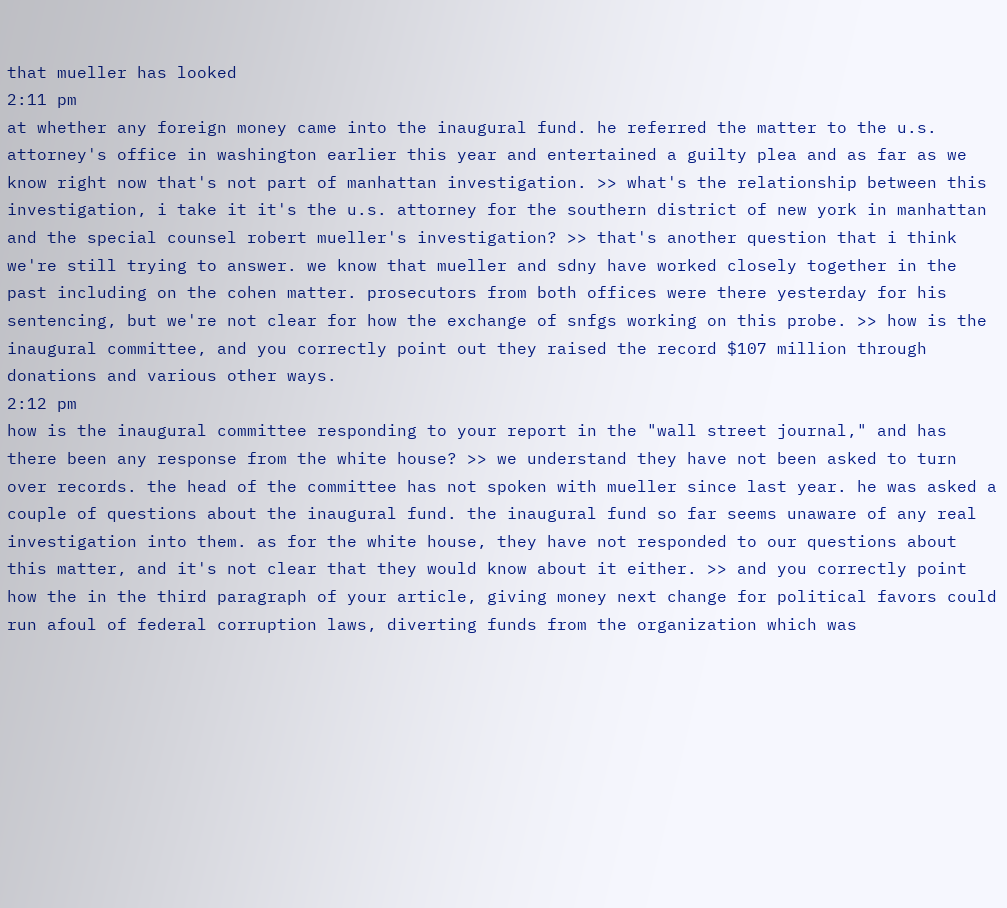that mueller has looked
2:11 pm
at whether any foreign money came into the inaugural fund. he referred the matter to the u.s. attorney's office in washington earlier this year and entertained a guilty plea and as far as we know right now that's not part of manhattan investigation. >> what's the relationship between this investigation, i take it it's the u.s. attorney for the southern district of new york in manhattan and the special counsel robert mueller's investigation? >> that's another question that i think we're still trying to answer. we know that mueller and sdny have worked closely together in the past including on the cohen matter. prosecutors from both offices were there yesterday for his sentencing, but we're not clear for how the exchange of snfgs working on this probe. >> how is the inaugural committee, and you correctly point out they raised the record $107 million through donations and various other ways.
2:12 pm
how is the inaugural committee responding to your report in the "wall street journal," and has there been any response from the white house? >> we understand they have not been asked to turn over records. the head of the committee has not spoken with mueller since last year. he was asked a couple of questions about the inaugural fund. the inaugural fund so far seems unaware of any real investigation into them. as for the white house, they have not responded to our questions about this matter, and it's not clear that they would know about it either. >> and you correctly point how the in the third paragraph of your article, giving money next change for political favors could run afoul of federal corruption laws, diverting funds from the organization which was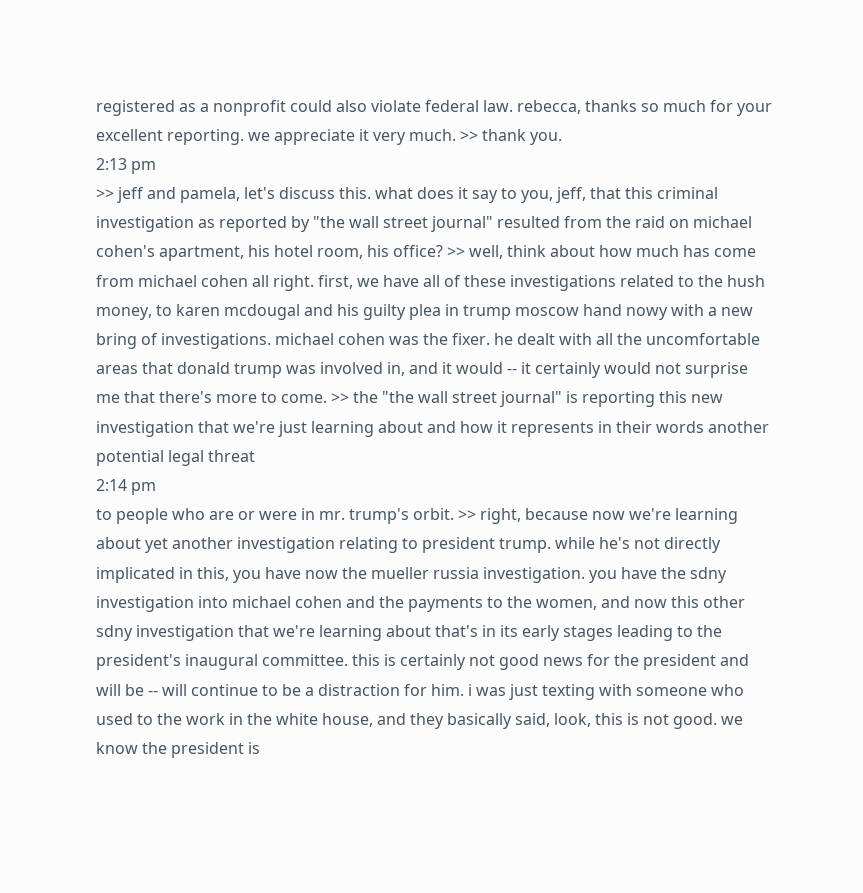registered as a nonprofit could also violate federal law. rebecca, thanks so much for your excellent reporting. we appreciate it very much. >> thank you.
2:13 pm
>> jeff and pamela, let's discuss this. what does it say to you, jeff, that this criminal investigation as reported by "the wall street journal" resulted from the raid on michael cohen's apartment, his hotel room, his office? >> well, think about how much has come from michael cohen all right. first, we have all of these investigations related to the hush money, to karen mcdougal and his guilty plea in trump moscow hand nowy with a new bring of investigations. michael cohen was the fixer. he dealt with all the uncomfortable areas that donald trump was involved in, and it would -- it certainly would not surprise me that there's more to come. >> the "the wall street journal" is reporting this new investigation that we're just learning about and how it represents in their words another potential legal threat
2:14 pm
to people who are or were in mr. trump's orbit. >> right, because now we're learning about yet another investigation relating to president trump. while he's not directly implicated in this, you have now the mueller russia investigation. you have the sdny investigation into michael cohen and the payments to the women, and now this other sdny investigation that we're learning about that's in its early stages leading to the president's inaugural committee. this is certainly not good news for the president and will be -- will continue to be a distraction for him. i was just texting with someone who used to the work in the white house, and they basically said, look, this is not good. we know the president is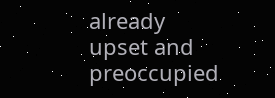already upset and preoccupied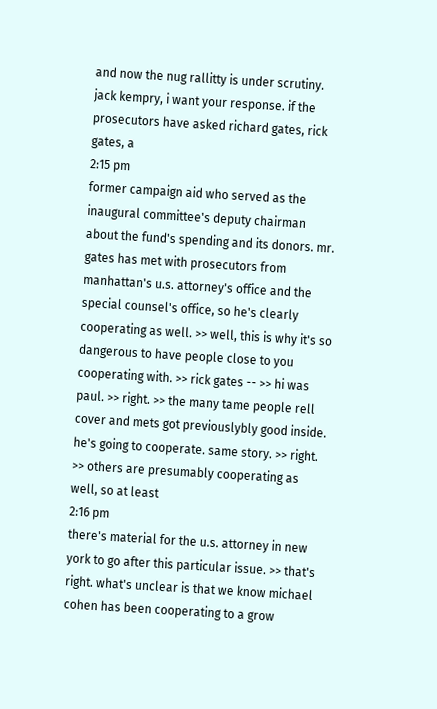and now the nug rallitty is under scrutiny. jack kempry, i want your response. if the prosecutors have asked richard gates, rick gates, a
2:15 pm
former campaign aid who served as the inaugural committee's deputy chairman about the fund's spending and its donors. mr. gates has met with prosecutors from manhattan's u.s. attorney's office and the special counsel's office, so he's clearly cooperating as well. >> well, this is why it's so dangerous to have people close to you cooperating with. >> rick gates -- >> hi was paul. >> right. >> the many tame people rell cover and mets got previouslybly good inside. he's going to cooperate. same story. >> right. >> others are presumably cooperating as well, so at least
2:16 pm
there's material for the u.s. attorney in new york to go after this particular issue. >> that's right. what's unclear is that we know michael cohen has been cooperating to a grow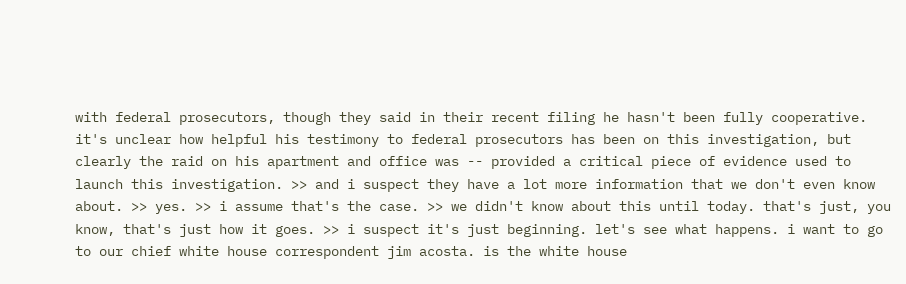with federal prosecutors, though they said in their recent filing he hasn't been fully cooperative. it's unclear how helpful his testimony to federal prosecutors has been on this investigation, but clearly the raid on his apartment and office was -- provided a critical piece of evidence used to launch this investigation. >> and i suspect they have a lot more information that we don't even know about. >> yes. >> i assume that's the case. >> we didn't know about this until today. that's just, you know, that's just how it goes. >> i suspect it's just beginning. let's see what happens. i want to go to our chief white house correspondent jim acosta. is the white house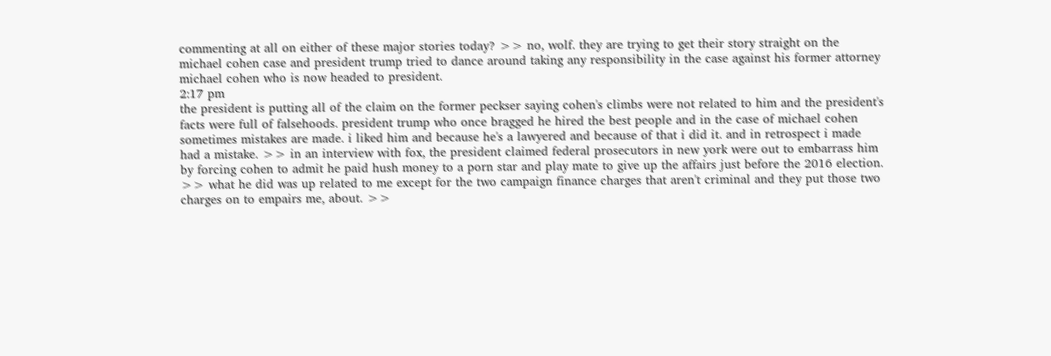commenting at all on either of these major stories today? >> no, wolf. they are trying to get their story straight on the michael cohen case and president trump tried to dance around taking any responsibility in the case against his former attorney michael cohen who is now headed to president.
2:17 pm
the president is putting all of the claim on the former peckser saying cohen's climbs were not related to him and the president's facts were full of falsehoods. president trump who once bragged he hired the best people and in the case of michael cohen sometimes mistakes are made. i liked him and because he's a lawyered and because of that i did it. and in retrospect i made had a mistake. >> in an interview with fox, the president claimed federal prosecutors in new york were out to embarrass him by forcing cohen to admit he paid hush money to a porn star and play mate to give up the affairs just before the 2016 election. >> what he did was up related to me except for the two campaign finance charges that aren't criminal and they put those two charges on to empairs me, about. >>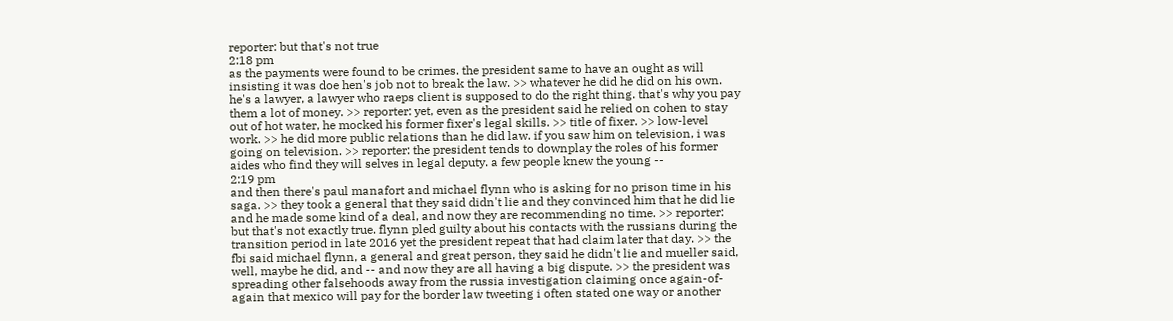reporter: but that's not true
2:18 pm
as the payments were found to be crimes. the president same to have an ought as will insisting it was doe hen's job not to break the law. >> whatever he did he did on his own. he's a lawyer, a lawyer who raeps client is supposed to do the right thing. that's why you pay them a lot of money. >> reporter: yet, even as the president said he relied on cohen to stay out of hot water, he mocked his former fixer's legal skills. >> title of fixer. >> low-level work. >> he did more public relations than he did law. if you saw him on television, i was going on television. >> reporter: the president tends to downplay the roles of his former aides who find they will selves in legal deputy. a few people knew the young --
2:19 pm
and then there's paul manafort and michael flynn who is asking for no prison time in his saga. >> they took a general that they said didn't lie and they convinced him that he did lie and he made some kind of a deal, and now they are recommending no time. >> reporter: but that's not exactly true. flynn pled guilty about his contacts with the russians during the transition period in late 2016 yet the president repeat that had claim later that day. >> the fbi said michael flynn, a general and great person, they said he didn't lie and mueller said, well, maybe he did, and -- and now they are all having a big dispute. >> the president was spreading other falsehoods away from the russia investigation claiming once again-of-again that mexico will pay for the border law tweeting i often stated one way or another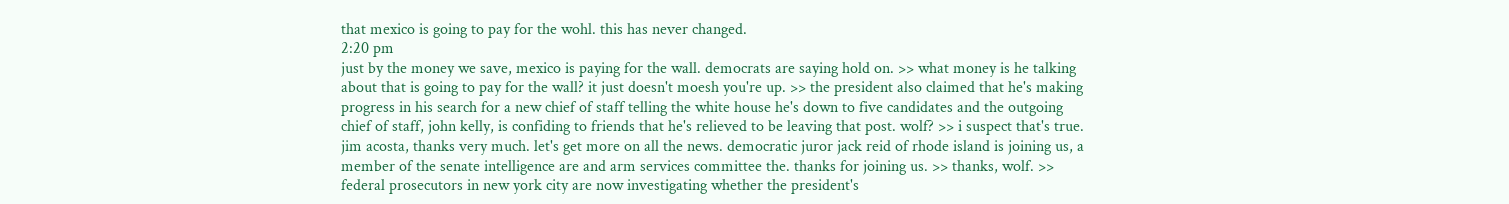that mexico is going to pay for the wohl. this has never changed.
2:20 pm
just by the money we save, mexico is paying for the wall. democrats are saying hold on. >> what money is he talking about that is going to pay for the wall? it just doesn't moesh you're up. >> the president also claimed that he's making progress in his search for a new chief of staff telling the white house he's down to five candidates and the outgoing chief of staff, john kelly, is confiding to friends that he's relieved to be leaving that post. wolf? >> i suspect that's true. jim acosta, thanks very much. let's get more on all the news. democratic juror jack reid of rhode island is joining us, a member of the senate intelligence are and arm services committee the. thanks for joining us. >> thanks, wolf. >> federal prosecutors in new york city are now investigating whether the president's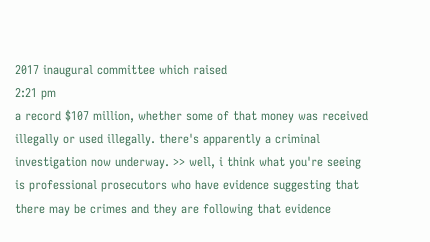2017 inaugural committee which raised
2:21 pm
a record $107 million, whether some of that money was received illegally or used illegally. there's apparently a criminal investigation now underway. >> well, i think what you're seeing is professional prosecutors who have evidence suggesting that there may be crimes and they are following that evidence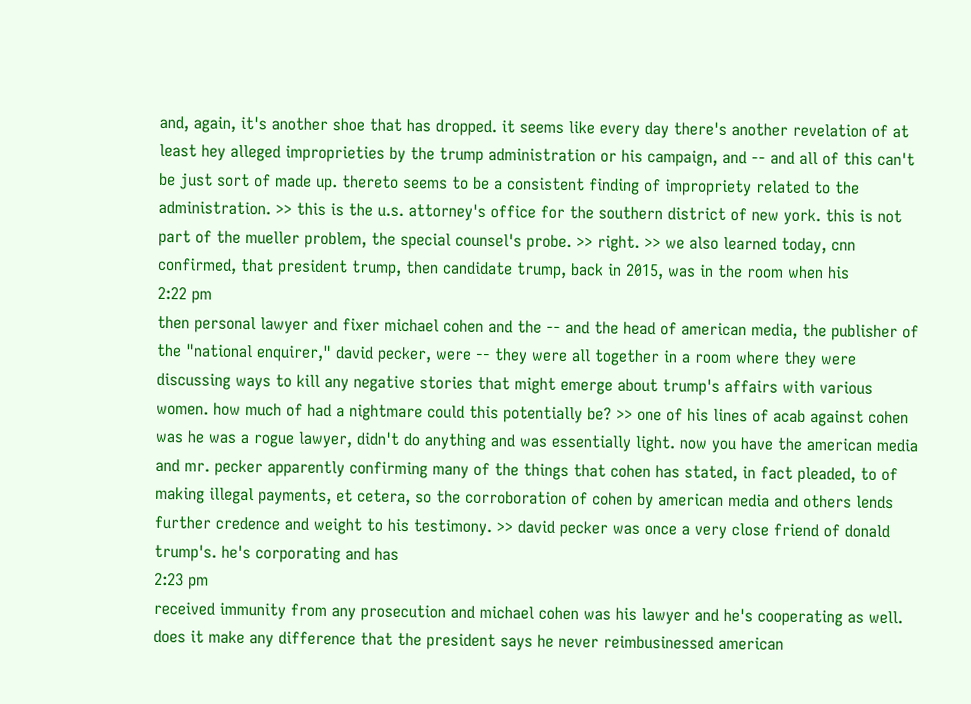and, again, it's another shoe that has dropped. it seems like every day there's another revelation of at least hey alleged improprieties by the trump administration or his campaign, and -- and all of this can't be just sort of made up. thereto seems to be a consistent finding of impropriety related to the administration. >> this is the u.s. attorney's office for the southern district of new york. this is not part of the mueller problem, the special counsel's probe. >> right. >> we also learned today, cnn confirmed, that president trump, then candidate trump, back in 2015, was in the room when his
2:22 pm
then personal lawyer and fixer michael cohen and the -- and the head of american media, the publisher of the "national enquirer," david pecker, were -- they were all together in a room where they were discussing ways to kill any negative stories that might emerge about trump's affairs with various women. how much of had a nightmare could this potentially be? >> one of his lines of acab against cohen was he was a rogue lawyer, didn't do anything and was essentially light. now you have the american media and mr. pecker apparently confirming many of the things that cohen has stated, in fact pleaded, to of making illegal payments, et cetera, so the corroboration of cohen by american media and others lends further credence and weight to his testimony. >> david pecker was once a very close friend of donald trump's. he's corporating and has
2:23 pm
received immunity from any prosecution and michael cohen was his lawyer and he's cooperating as well. does it make any difference that the president says he never reimbusinessed american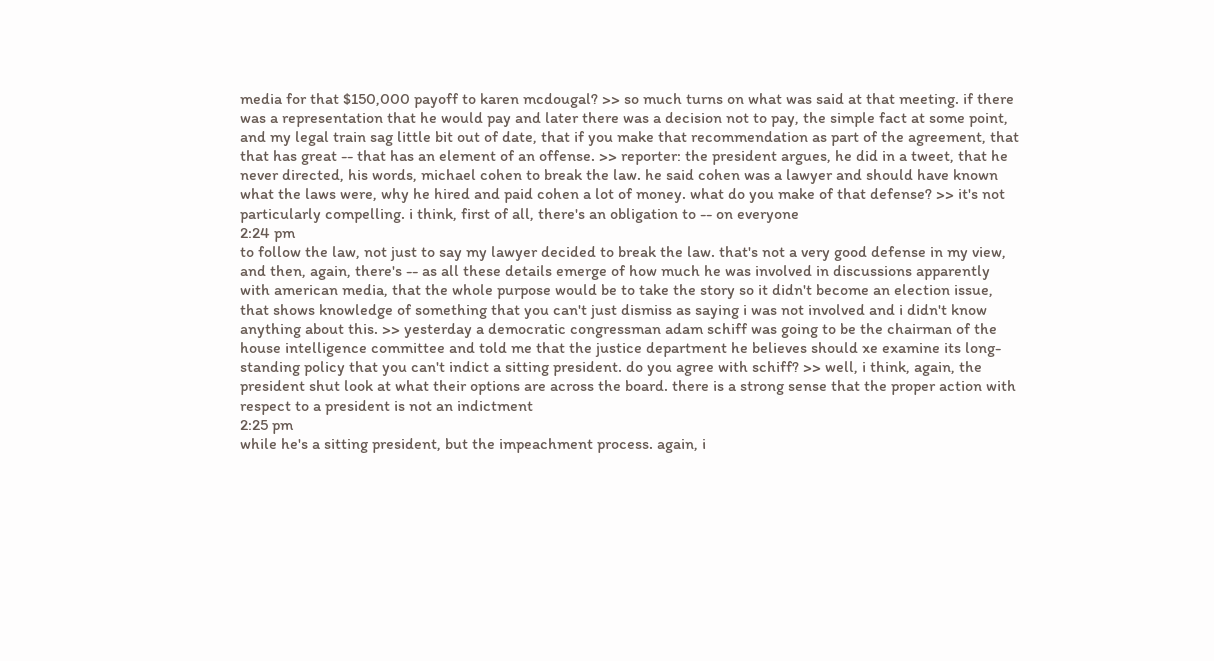media for that $150,000 payoff to karen mcdougal? >> so much turns on what was said at that meeting. if there was a representation that he would pay and later there was a decision not to pay, the simple fact at some point, and my legal train sag little bit out of date, that if you make that recommendation as part of the agreement, that that has great -- that has an element of an offense. >> reporter: the president argues, he did in a tweet, that he never directed, his words, michael cohen to break the law. he said cohen was a lawyer and should have known what the laws were, why he hired and paid cohen a lot of money. what do you make of that defense? >> it's not particularly compelling. i think, first of all, there's an obligation to -- on everyone
2:24 pm
to follow the law, not just to say my lawyer decided to break the law. that's not a very good defense in my view, and then, again, there's -- as all these details emerge of how much he was involved in discussions apparently with american media, that the whole purpose would be to take the story so it didn't become an election issue, that shows knowledge of something that you can't just dismiss as saying i was not involved and i didn't know anything about this. >> yesterday a democratic congressman adam schiff was going to be the chairman of the house intelligence committee and told me that the justice department he believes should xe examine its long-standing policy that you can't indict a sitting president. do you agree with schiff? >> well, i think, again, the president shut look at what their options are across the board. there is a strong sense that the proper action with respect to a president is not an indictment
2:25 pm
while he's a sitting president, but the impeachment process. again, i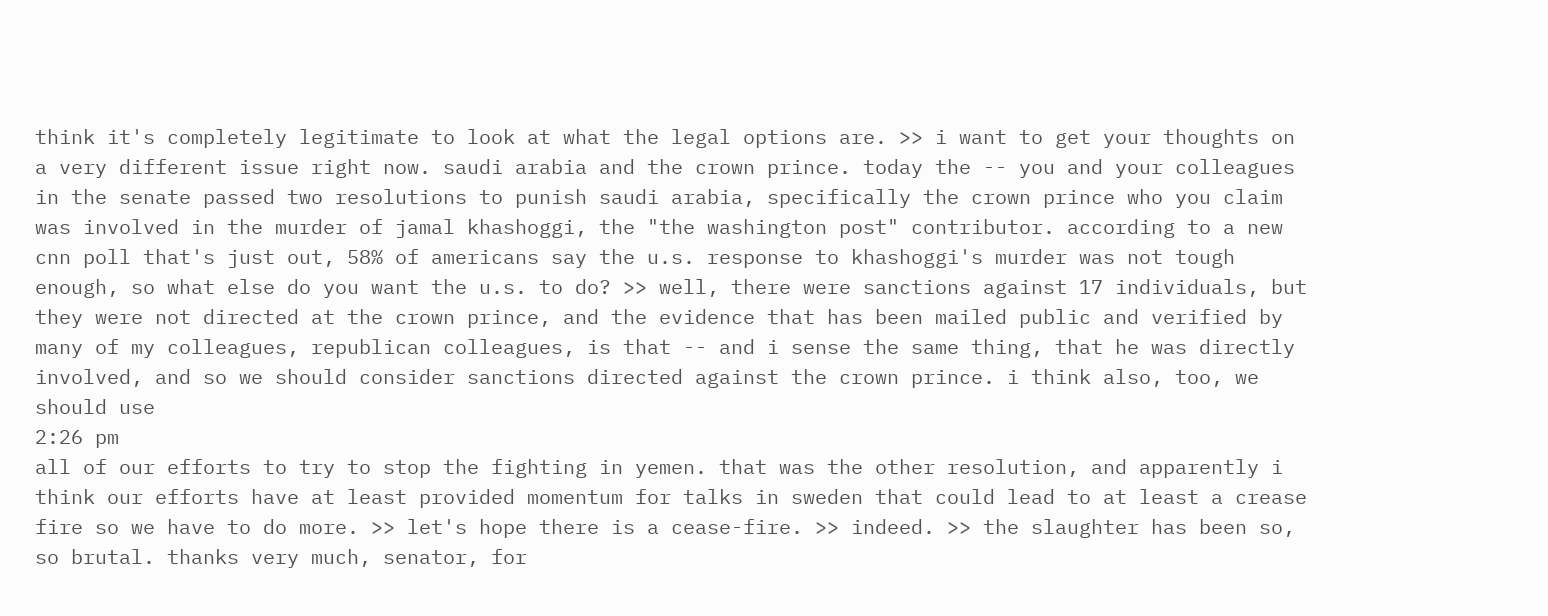think it's completely legitimate to look at what the legal options are. >> i want to get your thoughts on a very different issue right now. saudi arabia and the crown prince. today the -- you and your colleagues in the senate passed two resolutions to punish saudi arabia, specifically the crown prince who you claim was involved in the murder of jamal khashoggi, the "the washington post" contributor. according to a new cnn poll that's just out, 58% of americans say the u.s. response to khashoggi's murder was not tough enough, so what else do you want the u.s. to do? >> well, there were sanctions against 17 individuals, but they were not directed at the crown prince, and the evidence that has been mailed public and verified by many of my colleagues, republican colleagues, is that -- and i sense the same thing, that he was directly involved, and so we should consider sanctions directed against the crown prince. i think also, too, we should use
2:26 pm
all of our efforts to try to stop the fighting in yemen. that was the other resolution, and apparently i think our efforts have at least provided momentum for talks in sweden that could lead to at least a crease fire so we have to do more. >> let's hope there is a cease-fire. >> indeed. >> the slaughter has been so, so brutal. thanks very much, senator, for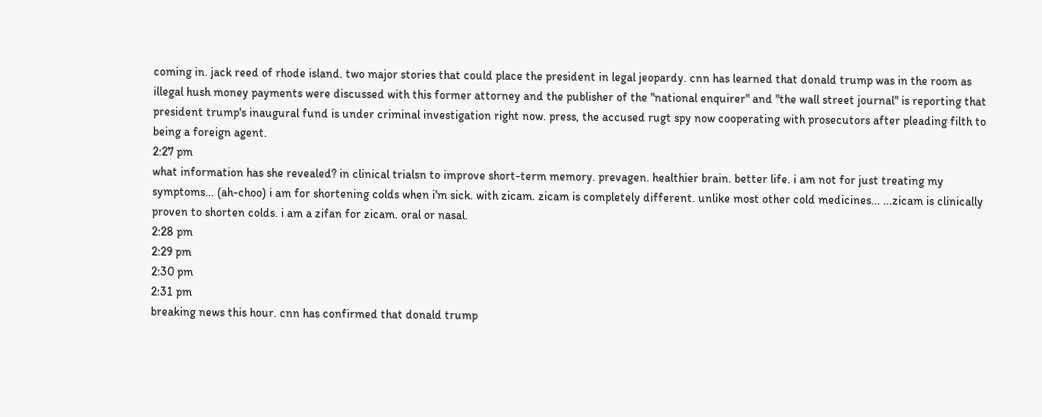coming in. jack reed of rhode island. two major stories that could place the president in legal jeopardy. cnn has learned that donald trump was in the room as illegal hush money payments were discussed with this former attorney and the publisher of the "national enquirer" and "the wall street journal" is reporting that president trump's inaugural fund is under criminal investigation right now. press, the accused rugt spy now cooperating with prosecutors after pleading filth to being a foreign agent.
2:27 pm
what information has she revealed? in clinical trialsn to improve short-term memory. prevagen. healthier brain. better life. i am not for just treating my symptoms... (ah-choo) i am for shortening colds when i'm sick. with zicam. zicam is completely different. unlike most other cold medicines... ...zicam is clinically proven to shorten colds. i am a zifan for zicam. oral or nasal.
2:28 pm
2:29 pm
2:30 pm
2:31 pm
breaking news this hour. cnn has confirmed that donald trump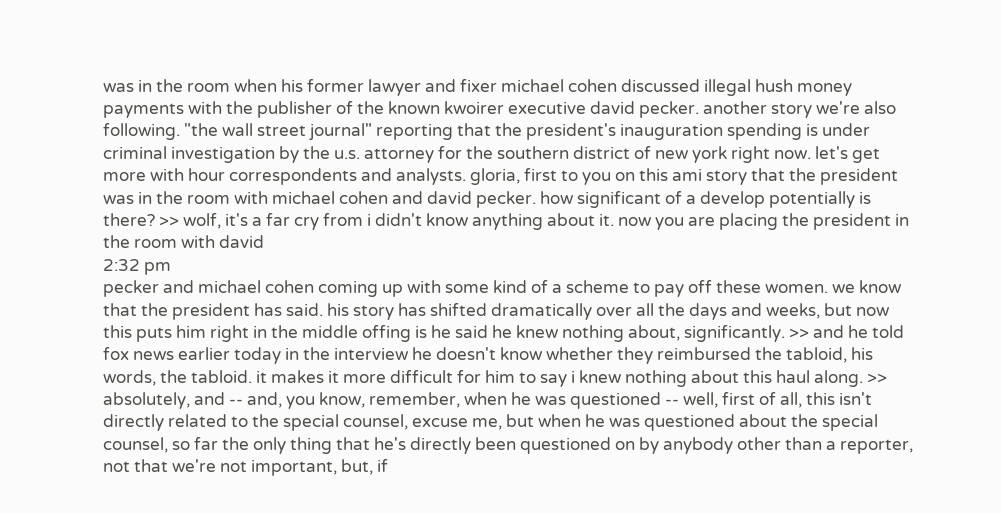was in the room when his former lawyer and fixer michael cohen discussed illegal hush money payments with the publisher of the known kwoirer executive david pecker. another story we're also following. "the wall street journal" reporting that the president's inauguration spending is under criminal investigation by the u.s. attorney for the southern district of new york right now. let's get more with hour correspondents and analysts. gloria, first to you on this ami story that the president was in the room with michael cohen and david pecker. how significant of a develop potentially is there? >> wolf, it's a far cry from i didn't know anything about it. now you are placing the president in the room with david
2:32 pm
pecker and michael cohen coming up with some kind of a scheme to pay off these women. we know that the president has said. his story has shifted dramatically over all the days and weeks, but now this puts him right in the middle offing is he said he knew nothing about, significantly. >> and he told fox news earlier today in the interview he doesn't know whether they reimbursed the tabloid, his words, the tabloid. it makes it more difficult for him to say i knew nothing about this haul along. >> absolutely, and -- and, you know, remember, when he was questioned -- well, first of all, this isn't directly related to the special counsel, excuse me, but when he was questioned about the special counsel, so far the only thing that he's directly been questioned on by anybody other than a reporter, not that we're not important, but, if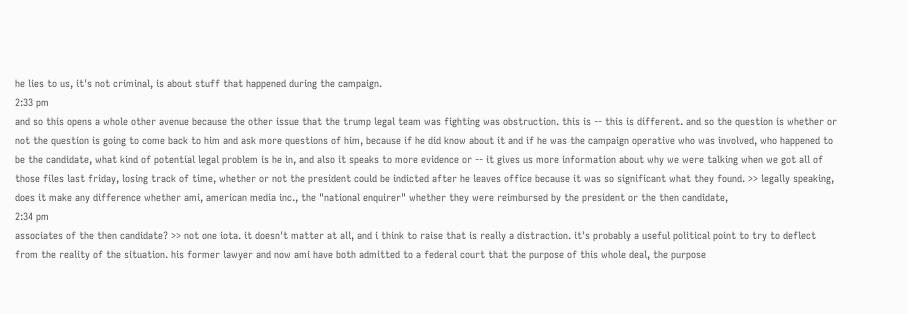he lies to us, it's not criminal, is about stuff that happened during the campaign.
2:33 pm
and so this opens a whole other avenue because the other issue that the trump legal team was fighting was obstruction. this is -- this is different. and so the question is whether or not the question is going to come back to him and ask more questions of him, because if he did know about it and if he was the campaign operative who was involved, who happened to be the candidate, what kind of potential legal problem is he in, and also it speaks to more evidence or -- it gives us more information about why we were talking when we got all of those files last friday, losing track of time, whether or not the president could be indicted after he leaves office because it was so significant what they found. >> legally speaking, does it make any difference whether ami, american media inc., the "national enquirer" whether they were reimbursed by the president or the then candidate,
2:34 pm
associates of the then candidate? >> not one iota. it doesn't matter at all, and i think to raise that is really a distraction. it's probably a useful political point to try to deflect from the reality of the situation. his former lawyer and now ami have both admitted to a federal court that the purpose of this whole deal, the purpose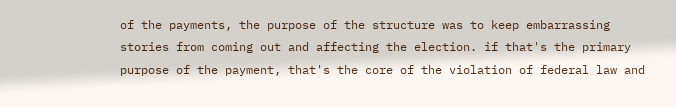of the payments, the purpose of the structure was to keep embarrassing stories from coming out and affecting the election. if that's the primary purpose of the payment, that's the core of the violation of federal law and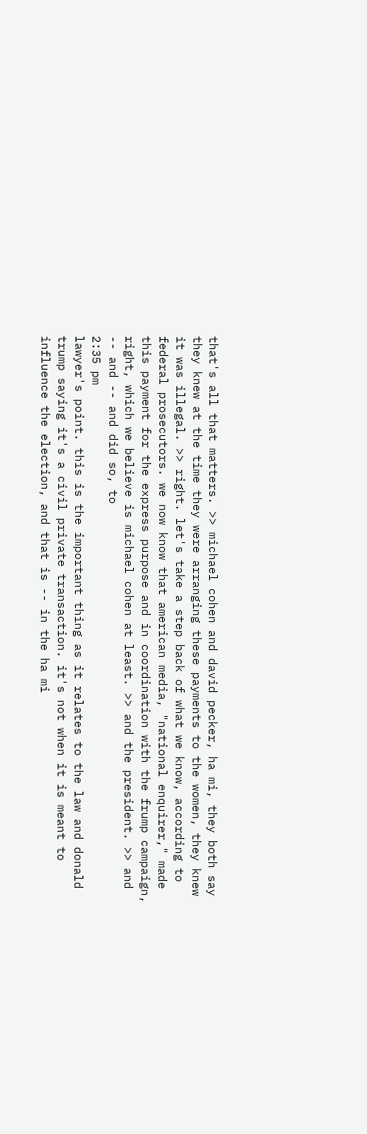that's all that matters. >> michael cohen and david pecker, ha mi, they both say they knew at the time they were arranging these payments to the women, they knew it was illegal. >> right. let's take a step back of what we know, according to federal prosecutors. we now know that american media, "national enquirer," made this payment for the express purpose and in coordination with the frump campaign, right, which we believe is michael cohen at least. >> and the president. >> and -- and -- and did so, to
2:35 pm
lawyer's point. this is the important thing as it relates to the law and donald trump saying it's a civil private transaction. it's not when it is meant to influence the election, and that is -- in the ha mi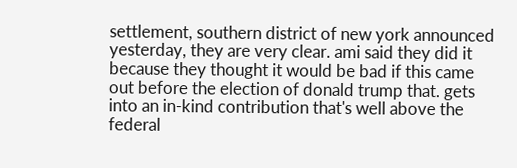settlement, southern district of new york announced yesterday, they are very clear. ami said they did it because they thought it would be bad if this came out before the election of donald trump that. gets into an in-kind contribution that's well above the federal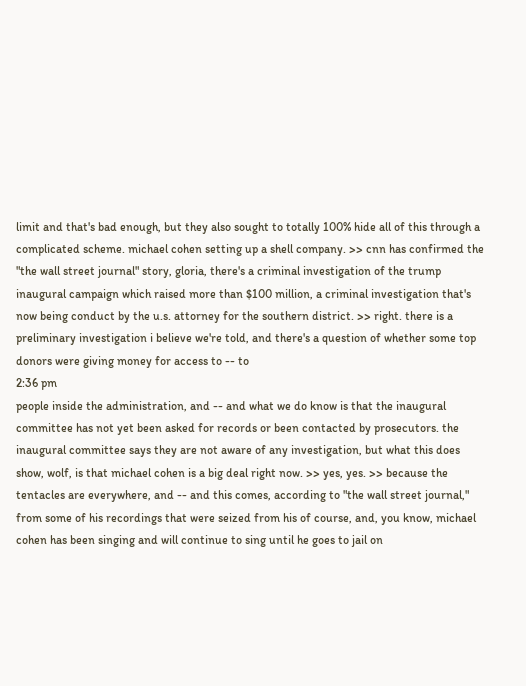limit and that's bad enough, but they also sought to totally 100% hide all of this through a complicated scheme. michael cohen setting up a shell company. >> cnn has confirmed the "the wall street journal" story, gloria, there's a criminal investigation of the trump inaugural campaign which raised more than $100 million, a criminal investigation that's now being conduct by the u.s. attorney for the southern district. >> right. there is a preliminary investigation i believe we're told, and there's a question of whether some top donors were giving money for access to -- to
2:36 pm
people inside the administration, and -- and what we do know is that the inaugural committee has not yet been asked for records or been contacted by prosecutors. the inaugural committee says they are not aware of any investigation, but what this does show, wolf, is that michael cohen is a big deal right now. >> yes, yes. >> because the tentacles are everywhere, and -- and this comes, according to "the wall street journal," from some of his recordings that were seized from his of course, and, you know, michael cohen has been singing and will continue to sing until he goes to jail on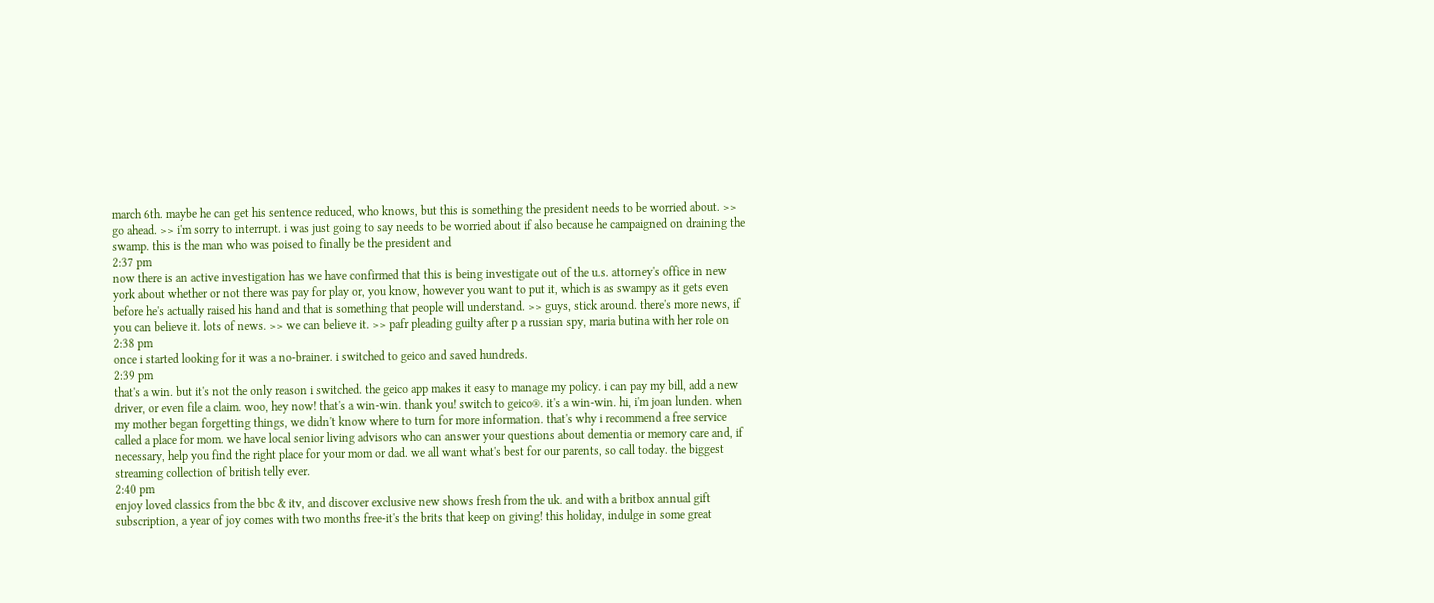march 6th. maybe he can get his sentence reduced, who knows, but this is something the president needs to be worried about. >> go ahead. >> i'm sorry to interrupt. i was just going to say needs to be worried about if also because he campaigned on draining the swamp. this is the man who was poised to finally be the president and
2:37 pm
now there is an active investigation has we have confirmed that this is being investigate out of the u.s. attorney's office in new york about whether or not there was pay for play or, you know, however you want to put it, which is as swampy as it gets even before he's actually raised his hand and that is something that people will understand. >> guys, stick around. there's more news, if you can believe it. lots of news. >> we can believe it. >> pafr pleading guilty after p a russian spy, maria butina with her role on
2:38 pm
once i started looking for it was a no-brainer. i switched to geico and saved hundreds.
2:39 pm
that's a win. but it's not the only reason i switched. the geico app makes it easy to manage my policy. i can pay my bill, add a new driver, or even file a claim. woo, hey now! that's a win-win. thank you! switch to geico®. it's a win-win. hi, i'm joan lunden. when my mother began forgetting things, we didn't know where to turn for more information. that's why i recommend a free service called a place for mom. we have local senior living advisors who can answer your questions about dementia or memory care and, if necessary, help you find the right place for your mom or dad. we all want what's best for our parents, so call today. the biggest streaming collection of british telly ever.
2:40 pm
enjoy loved classics from the bbc & itv, and discover exclusive new shows fresh from the uk. and with a britbox annual gift subscription, a year of joy comes with two months free-it's the brits that keep on giving! this holiday, indulge in some great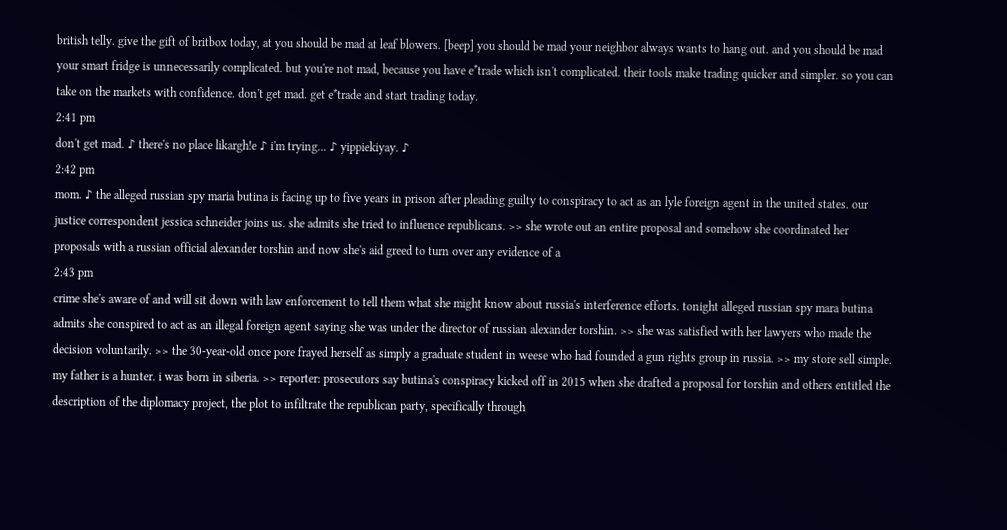british telly. give the gift of britbox today, at you should be mad at leaf blowers. [beep] you should be mad your neighbor always wants to hang out. and you should be mad your smart fridge is unnecessarily complicated. but you're not mad, because you have e*trade which isn't complicated. their tools make trading quicker and simpler. so you can take on the markets with confidence. don't get mad. get e*trade and start trading today.
2:41 pm
don't get mad. ♪ there's no place likargh!e ♪ i'm trying... ♪ yippiekiyay. ♪
2:42 pm
mom. ♪ the alleged russian spy maria butina is facing up to five years in prison after pleading guilty to conspiracy to act as an lyle foreign agent in the united states. our justice correspondent jessica schneider joins us. she admits she tried to influence republicans. >> she wrote out an entire proposal and somehow she coordinated her proposals with a russian official alexander torshin and now she's aid greed to turn over any evidence of a
2:43 pm
crime she's aware of and will sit down with law enforcement to tell them what she might know about russia's interference efforts. tonight alleged russian spy mara butina admits she conspired to act as an illegal foreign agent saying she was under the director of russian alexander torshin. >> she was satisfied with her lawyers who made the decision voluntarily. >> the 30-year-old once pore frayed herself as simply a graduate student in weese who had founded a gun rights group in russia. >> my store sell simple. my father is a hunter. i was born in siberia. >> reporter: prosecutors say butina's conspiracy kicked off in 2015 when she drafted a proposal for torshin and others entitled the description of the diplomacy project, the plot to infiltrate the republican party, specifically through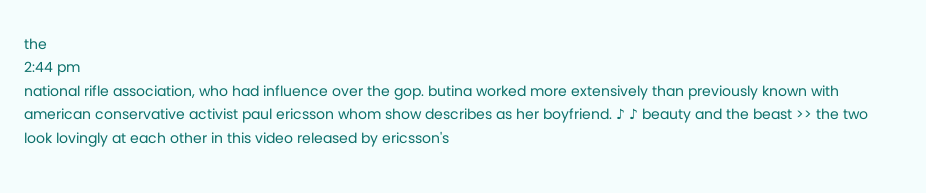the
2:44 pm
national rifle association, who had influence over the gop. butina worked more extensively than previously known with american conservative activist paul ericsson whom show describes as her boyfriend. ♪ ♪ beauty and the beast >> the two look lovingly at each other in this video released by ericsson's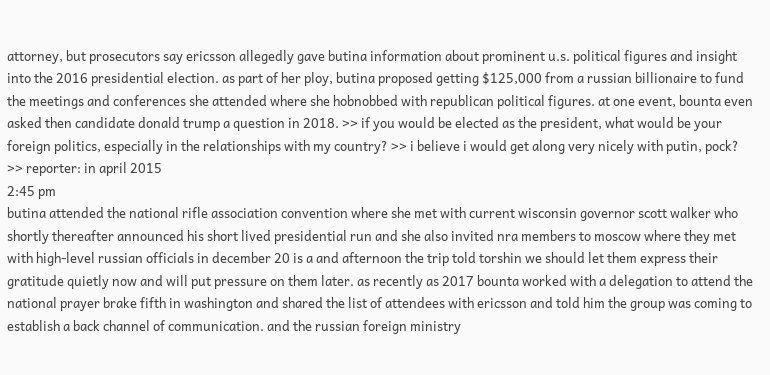attorney, but prosecutors say ericsson allegedly gave butina information about prominent u.s. political figures and insight into the 2016 presidential election. as part of her ploy, butina proposed getting $125,000 from a russian billionaire to fund the meetings and conferences she attended where she hobnobbed with republican political figures. at one event, bounta even asked then candidate donald trump a question in 2018. >> if you would be elected as the president, what would be your foreign politics, especially in the relationships with my country? >> i believe i would get along very nicely with putin, pock? >> reporter: in april 2015
2:45 pm
butina attended the national rifle association convention where she met with current wisconsin governor scott walker who shortly thereafter announced his short lived presidential run and she also invited nra members to moscow where they met with high-level russian officials in december 20 is a and afternoon the trip told torshin we should let them express their gratitude quietly now and will put pressure on them later. as recently as 2017 bounta worked with a delegation to attend the national prayer brake fifth in washington and shared the list of attendees with ericsson and told him the group was coming to establish a back channel of communication. and the russian foreign ministry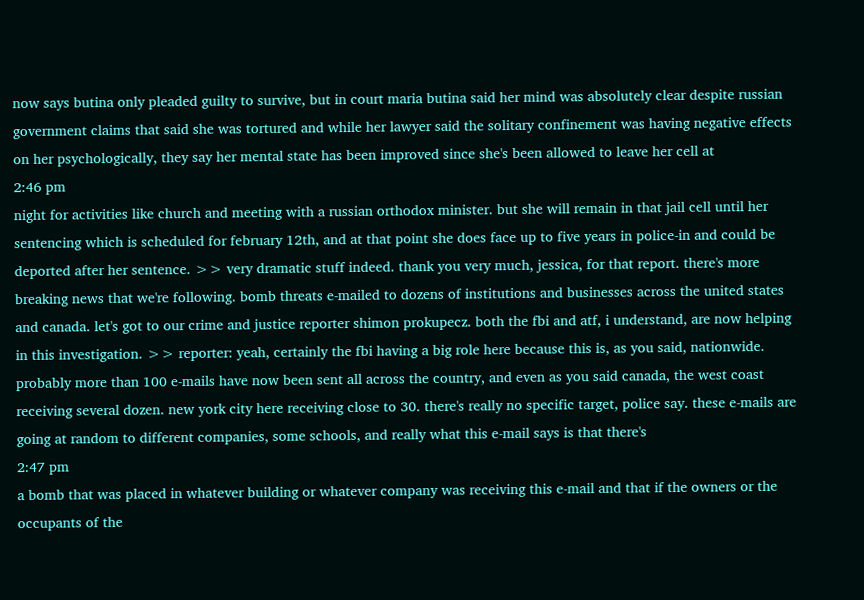now says butina only pleaded guilty to survive, but in court maria butina said her mind was absolutely clear despite russian government claims that said she was tortured and while her lawyer said the solitary confinement was having negative effects on her psychologically, they say her mental state has been improved since she's been allowed to leave her cell at
2:46 pm
night for activities like church and meeting with a russian orthodox minister. but she will remain in that jail cell until her sentencing which is scheduled for february 12th, and at that point she does face up to five years in police-in and could be deported after her sentence. >> very dramatic stuff indeed. thank you very much, jessica, for that report. there's more breaking news that we're following. bomb threats e-mailed to dozens of institutions and businesses across the united states and canada. let's got to our crime and justice reporter shimon prokupecz. both the fbi and atf, i understand, are now helping in this investigation. >> reporter: yeah, certainly the fbi having a big role here because this is, as you said, nationwide. probably more than 100 e-mails have now been sent all across the country, and even as you said canada, the west coast receiving several dozen. new york city here receiving close to 30. there's really no specific target, police say. these e-mails are going at random to different companies, some schools, and really what this e-mail says is that there's
2:47 pm
a bomb that was placed in whatever building or whatever company was receiving this e-mail and that if the owners or the occupants of the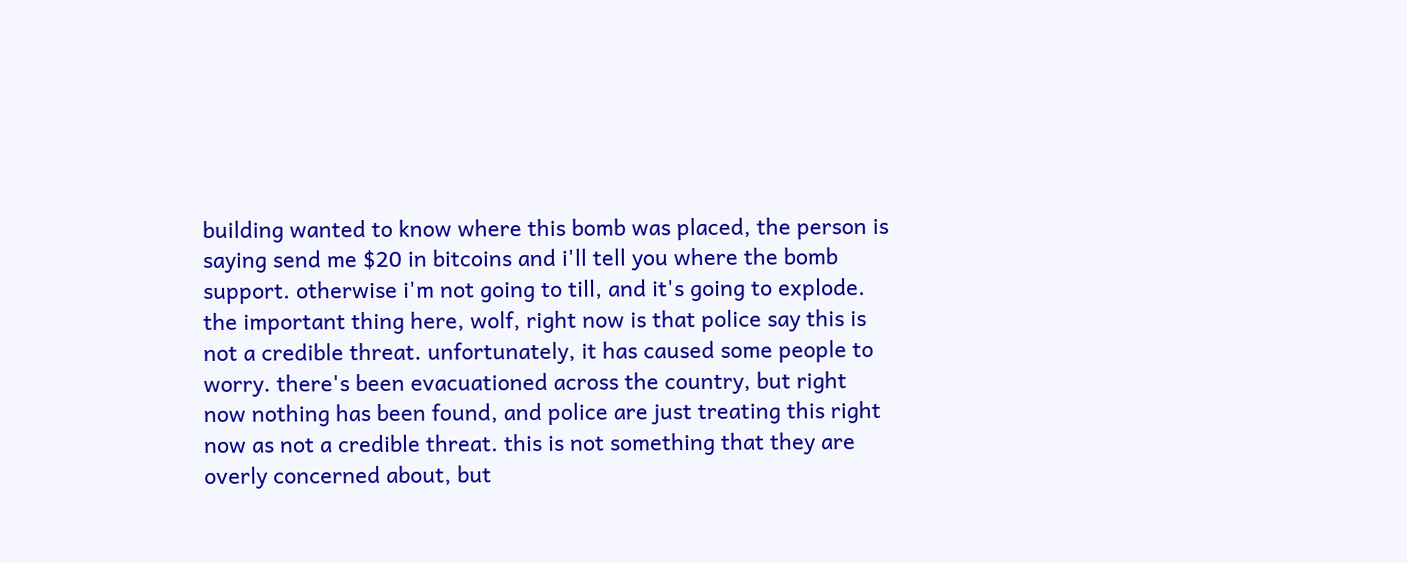building wanted to know where this bomb was placed, the person is saying send me $20 in bitcoins and i'll tell you where the bomb support. otherwise i'm not going to till, and it's going to explode. the important thing here, wolf, right now is that police say this is not a credible threat. unfortunately, it has caused some people to worry. there's been evacuationed across the country, but right now nothing has been found, and police are just treating this right now as not a credible threat. this is not something that they are overly concerned about, but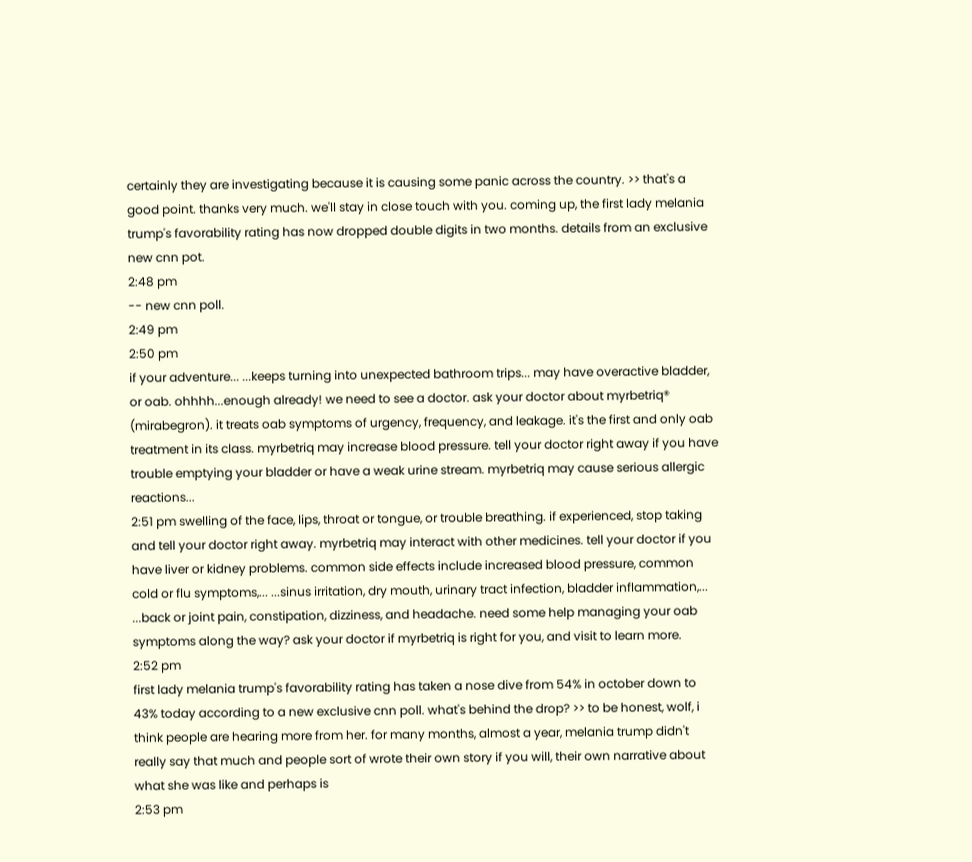certainly they are investigating because it is causing some panic across the country. >> that's a good point. thanks very much. we'll stay in close touch with you. coming up, the first lady melania trump's favorability rating has now dropped double digits in two months. details from an exclusive new cnn pot.
2:48 pm
-- new cnn poll.
2:49 pm
2:50 pm
if your adventure... ...keeps turning into unexpected bathroom trips... may have overactive bladder, or oab. ohhhh...enough already! we need to see a doctor. ask your doctor about myrbetriq® (mirabegron). it treats oab symptoms of urgency, frequency, and leakage. it's the first and only oab treatment in its class. myrbetriq may increase blood pressure. tell your doctor right away if you have trouble emptying your bladder or have a weak urine stream. myrbetriq may cause serious allergic reactions...
2:51 pm swelling of the face, lips, throat or tongue, or trouble breathing. if experienced, stop taking and tell your doctor right away. myrbetriq may interact with other medicines. tell your doctor if you have liver or kidney problems. common side effects include increased blood pressure, common cold or flu symptoms,... ...sinus irritation, dry mouth, urinary tract infection, bladder inflammation,... ...back or joint pain, constipation, dizziness, and headache. need some help managing your oab symptoms along the way? ask your doctor if myrbetriq is right for you, and visit to learn more.
2:52 pm
first lady melania trump's favorability rating has taken a nose dive from 54% in october down to 43% today according to a new exclusive cnn poll. what's behind the drop? >> to be honest, wolf, i think people are hearing more from her. for many months, almost a year, melania trump didn't really say that much and people sort of wrote their own story if you will, their own narrative about what she was like and perhaps is
2:53 pm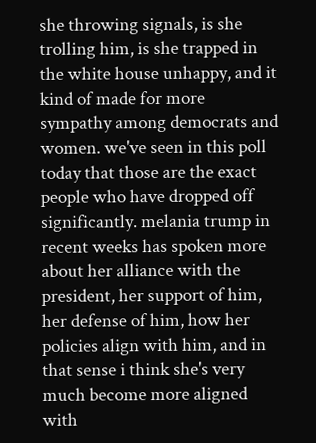she throwing signals, is she trolling him, is she trapped in the white house unhappy, and it kind of made for more sympathy among democrats and women. we've seen in this poll today that those are the exact people who have dropped off significantly. melania trump in recent weeks has spoken more about her alliance with the president, her support of him, her defense of him, how her policies align with him, and in that sense i think she's very much become more aligned with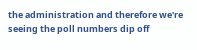the administration and therefore we're seeing the poll numbers dip off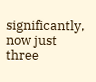significantly, now just three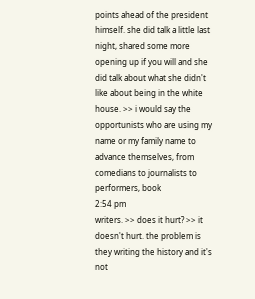points ahead of the president himself. she did talk a little last night, shared some more opening up if you will and she did talk about what she didn't like about being in the white house. >> i would say the opportunists who are using my name or my family name to advance themselves, from comedians to journalists to performers, book
2:54 pm
writers. >> does it hurt? >> it doesn't hurt. the problem is they writing the history and it's not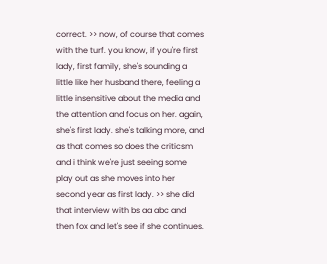correct. >> now, of course that comes with the turf. you know, if you're first lady, first family, she's sounding a little like her husband there, feeling a little insensitive about the media and the attention and focus on her. again, she's first lady. she's talking more, and as that comes so does the criticsm and i think we're just seeing some play out as she moves into her second year as first lady. >> she did that interview with bs aa abc and then fox and let's see if she continues.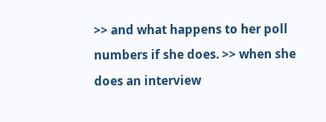>> and what happens to her poll numbers if she does. >> when she does an interview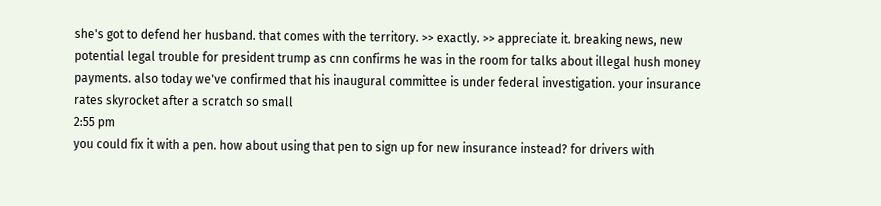she's got to defend her husband. that comes with the territory. >> exactly. >> appreciate it. breaking news, new potential legal trouble for president trump as cnn confirms he was in the room for talks about illegal hush money payments. also today we've confirmed that his inaugural committee is under federal investigation. your insurance rates skyrocket after a scratch so small
2:55 pm
you could fix it with a pen. how about using that pen to sign up for new insurance instead? for drivers with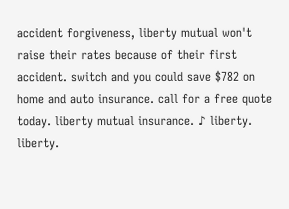accident forgiveness, liberty mutual won't raise their rates because of their first accident. switch and you could save $782 on home and auto insurance. call for a free quote today. liberty mutual insurance. ♪ liberty. liberty.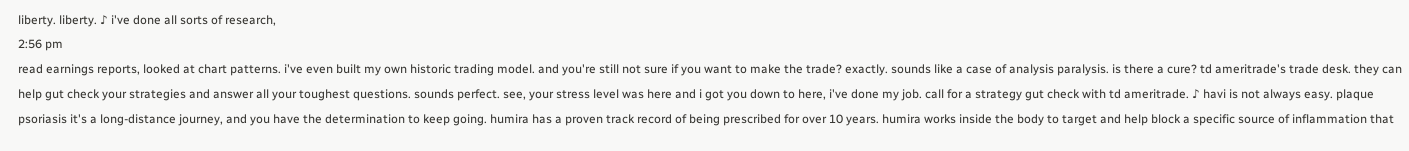liberty. liberty. ♪ i've done all sorts of research,
2:56 pm
read earnings reports, looked at chart patterns. i've even built my own historic trading model. and you're still not sure if you want to make the trade? exactly. sounds like a case of analysis paralysis. is there a cure? td ameritrade's trade desk. they can help gut check your strategies and answer all your toughest questions. sounds perfect. see, your stress level was here and i got you down to here, i've done my job. call for a strategy gut check with td ameritrade. ♪ havi is not always easy. plaque psoriasis it's a long-distance journey, and you have the determination to keep going. humira has a proven track record of being prescribed for over 10 years. humira works inside the body to target and help block a specific source of inflammation that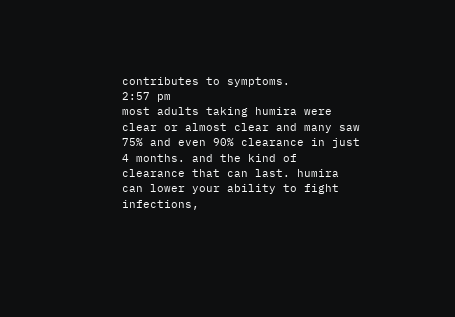contributes to symptoms.
2:57 pm
most adults taking humira were clear or almost clear and many saw 75% and even 90% clearance in just 4 months. and the kind of clearance that can last. humira can lower your ability to fight infections,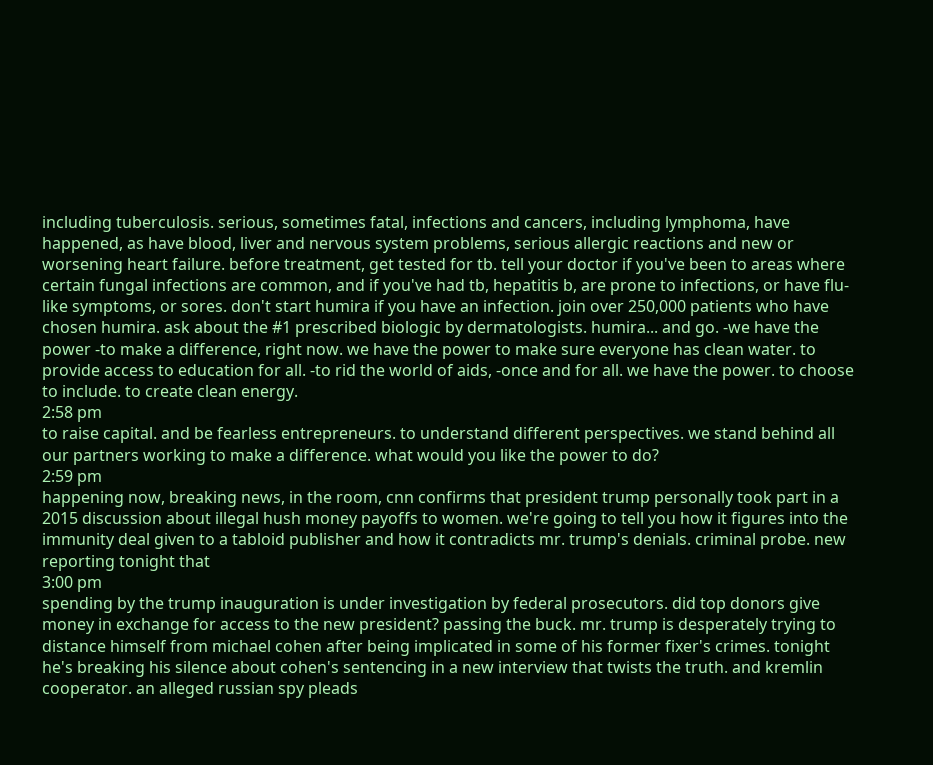including tuberculosis. serious, sometimes fatal, infections and cancers, including lymphoma, have happened, as have blood, liver and nervous system problems, serious allergic reactions and new or worsening heart failure. before treatment, get tested for tb. tell your doctor if you've been to areas where certain fungal infections are common, and if you've had tb, hepatitis b, are prone to infections, or have flu-like symptoms, or sores. don't start humira if you have an infection. join over 250,000 patients who have chosen humira. ask about the #1 prescribed biologic by dermatologists. humira... and go. -we have the power -to make a difference, right now. we have the power to make sure everyone has clean water. to provide access to education for all. -to rid the world of aids, -once and for all. we have the power. to choose to include. to create clean energy.
2:58 pm
to raise capital. and be fearless entrepreneurs. to understand different perspectives. we stand behind all our partners working to make a difference. what would you like the power to do?
2:59 pm
happening now, breaking news, in the room, cnn confirms that president trump personally took part in a 2015 discussion about illegal hush money payoffs to women. we're going to tell you how it figures into the immunity deal given to a tabloid publisher and how it contradicts mr. trump's denials. criminal probe. new reporting tonight that
3:00 pm
spending by the trump inauguration is under investigation by federal prosecutors. did top donors give money in exchange for access to the new president? passing the buck. mr. trump is desperately trying to distance himself from michael cohen after being implicated in some of his former fixer's crimes. tonight he's breaking his silence about cohen's sentencing in a new interview that twists the truth. and kremlin cooperator. an alleged russian spy pleads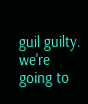guil guilty. we're going to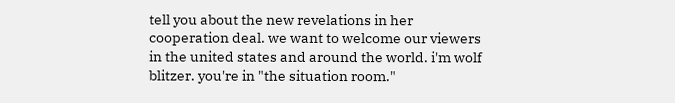tell you about the new revelations in her cooperation deal. we want to welcome our viewers in the united states and around the world. i'm wolf blitzer. you're in "the situation room."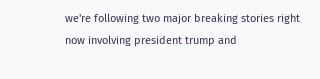we're following two major breaking stories right now involving president trump and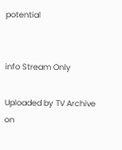potential


info Stream Only

Uploaded by TV Archive on